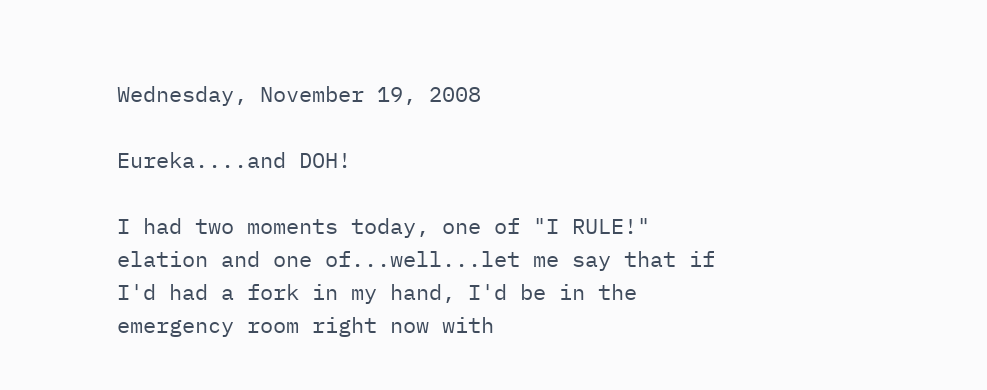Wednesday, November 19, 2008

Eureka....and DOH!

I had two moments today, one of "I RULE!" elation and one of...well...let me say that if I'd had a fork in my hand, I'd be in the emergency room right now with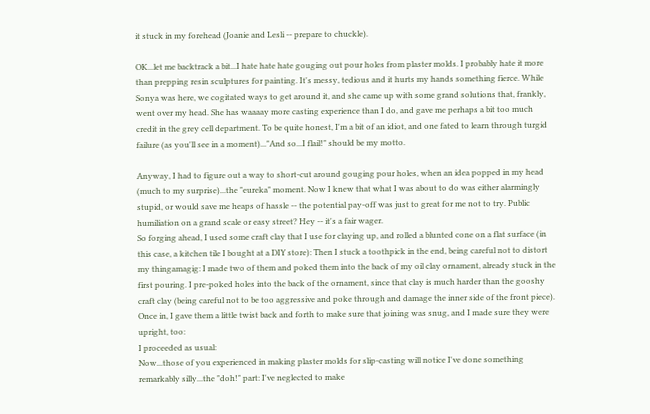it stuck in my forehead (Joanie and Lesli -- prepare to chuckle).

OK...let me backtrack a bit...I hate hate hate gouging out pour holes from plaster molds. I probably hate it more than prepping resin sculptures for painting. It's messy, tedious and it hurts my hands something fierce. While Sonya was here, we cogitated ways to get around it, and she came up with some grand solutions that, frankly, went over my head. She has waaaay more casting experience than I do, and gave me perhaps a bit too much credit in the grey cell department. To be quite honest, I'm a bit of an idiot, and one fated to learn through turgid failure (as you'll see in a moment)..."And so...I flail!" should be my motto.

Anyway, I had to figure out a way to short-cut around gouging pour holes, when an idea popped in my head (much to my surprise)...the "eureka" moment. Now I knew that what I was about to do was either alarmingly stupid, or would save me heaps of hassle -- the potential pay-off was just to great for me not to try. Public humiliation on a grand scale or easy street? Hey -- it's a fair wager.
So forging ahead, I used some craft clay that I use for claying up, and rolled a blunted cone on a flat surface (in this case, a kitchen tile I bought at a DIY store): Then I stuck a toothpick in the end, being careful not to distort my thingamagig: I made two of them and poked them into the back of my oil clay ornament, already stuck in the first pouring. I pre-poked holes into the back of the ornament, since that clay is much harder than the gooshy craft clay (being careful not to be too aggressive and poke through and damage the inner side of the front piece). Once in, I gave them a little twist back and forth to make sure that joining was snug, and I made sure they were upright, too:
I proceeded as usual:
Now...those of you experienced in making plaster molds for slip-casting will notice I've done something remarkably silly...the "doh!" part: I've neglected to make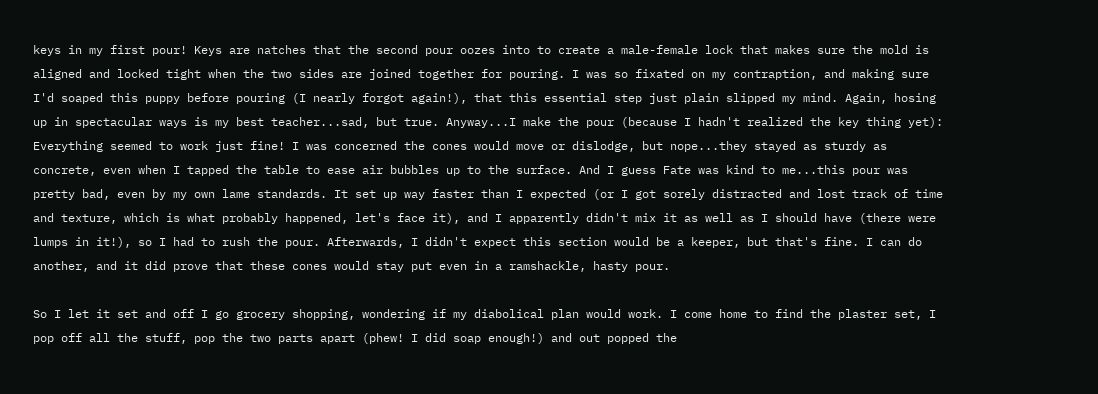keys in my first pour! Keys are natches that the second pour oozes into to create a male-female lock that makes sure the mold is aligned and locked tight when the two sides are joined together for pouring. I was so fixated on my contraption, and making sure I'd soaped this puppy before pouring (I nearly forgot again!), that this essential step just plain slipped my mind. Again, hosing up in spectacular ways is my best teacher...sad, but true. Anyway...I make the pour (because I hadn't realized the key thing yet):
Everything seemed to work just fine! I was concerned the cones would move or dislodge, but nope...they stayed as sturdy as concrete, even when I tapped the table to ease air bubbles up to the surface. And I guess Fate was kind to me...this pour was pretty bad, even by my own lame standards. It set up way faster than I expected (or I got sorely distracted and lost track of time and texture, which is what probably happened, let's face it), and I apparently didn't mix it as well as I should have (there were lumps in it!), so I had to rush the pour. Afterwards, I didn't expect this section would be a keeper, but that's fine. I can do another, and it did prove that these cones would stay put even in a ramshackle, hasty pour.

So I let it set and off I go grocery shopping, wondering if my diabolical plan would work. I come home to find the plaster set, I pop off all the stuff, pop the two parts apart (phew! I did soap enough!) and out popped the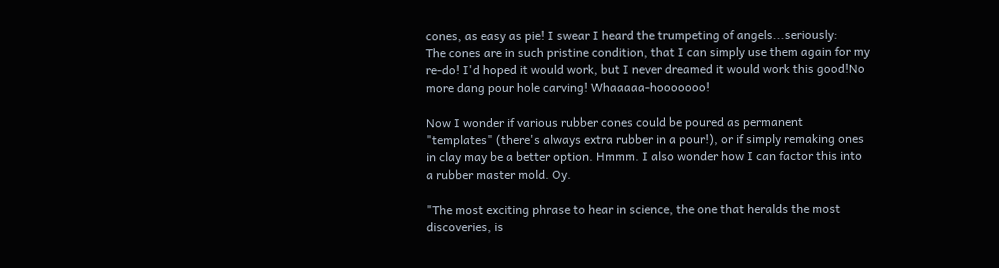cones, as easy as pie! I swear I heard the trumpeting of angels...seriously:
The cones are in such pristine condition, that I can simply use them again for my re-do! I'd hoped it would work, but I never dreamed it would work this good!No more dang pour hole carving! Whaaaaa-hooooooo!

Now I wonder if various rubber cones could be poured as permanent "templates" (there's always extra rubber in a pour!), or if simply remaking ones in clay may be a better option. Hmmm. I also wonder how I can factor this into a rubber master mold. Oy.

"The most exciting phrase to hear in science, the one that heralds the most discoveries, is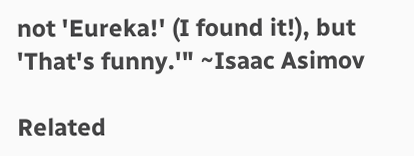not 'Eureka!' (I found it!), but 'That's funny.'" ~Isaac Asimov

Related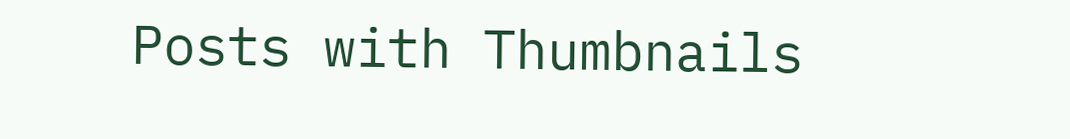Posts with Thumbnails